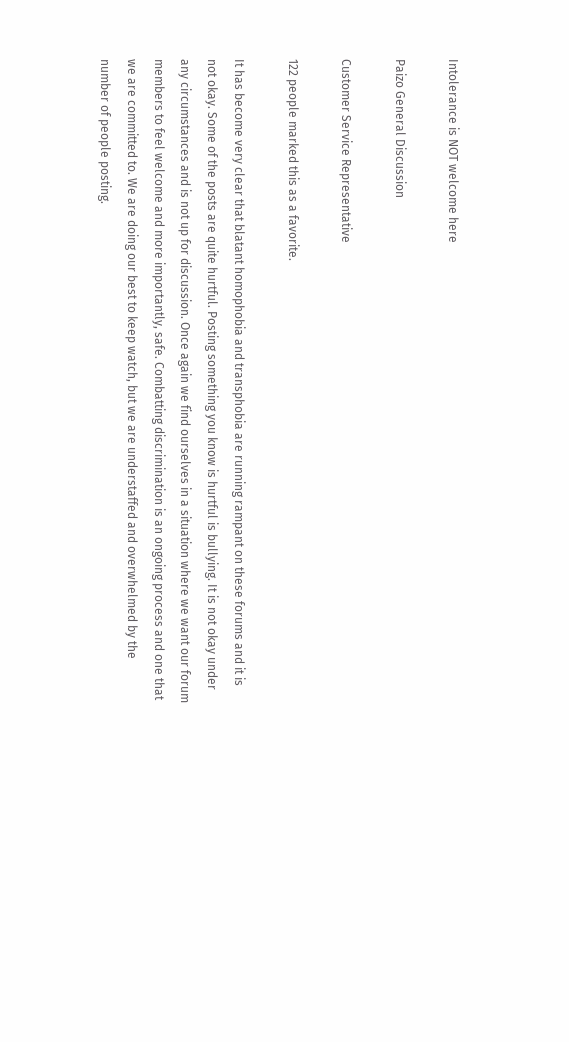Intolerance is NOT welcome here

Paizo General Discussion

Customer Service Representative

122 people marked this as a favorite.

It has become very clear that blatant homophobia and transphobia are running rampant on these forums and it is not okay. Some of the posts are quite hurtful. Posting something you know is hurtful is bullying. It is not okay under any circumstances and is not up for discussion. Once again we find ourselves in a situation where we want our forum members to feel welcome and more importantly, safe. Combatting discrimination is an ongoing process and one that we are committed to. We are doing our best to keep watch, but we are understaffed and overwhelmed by the number of people posting.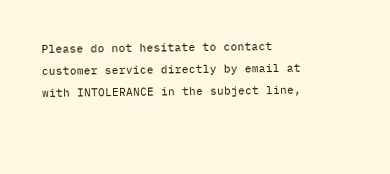Please do not hesitate to contact customer service directly by email at with INTOLERANCE in the subject line,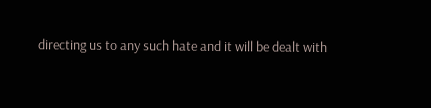directing us to any such hate and it will be dealt with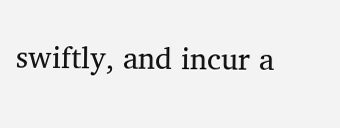swiftly, and incur a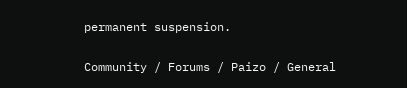permanent suspension.

Community / Forums / Paizo / General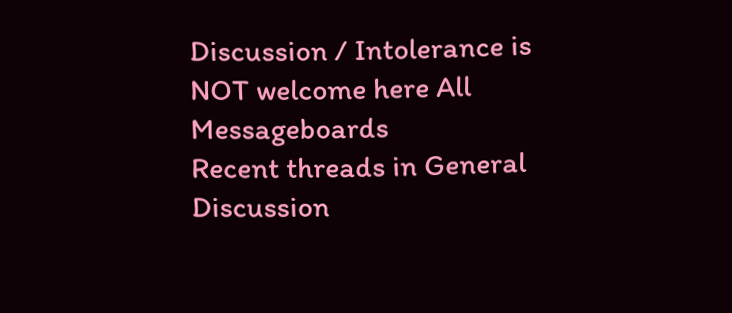Discussion / Intolerance is NOT welcome here All Messageboards
Recent threads in General Discussion